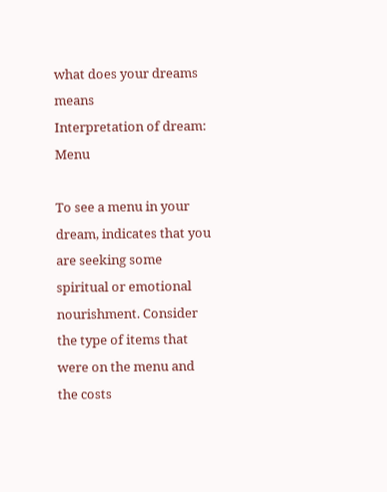what does your dreams means
Interpretation of dream: Menu

To see a menu in your dream, indicates that you are seeking some spiritual or emotional nourishment. Consider the type of items that were on the menu and the costs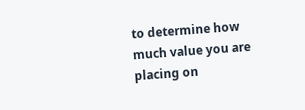to determine how much value you are placing on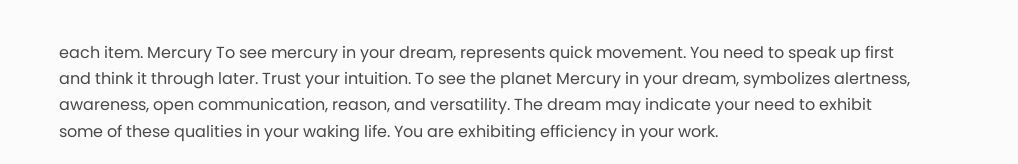each item. Mercury To see mercury in your dream, represents quick movement. You need to speak up first and think it through later. Trust your intuition. To see the planet Mercury in your dream, symbolizes alertness, awareness, open communication, reason, and versatility. The dream may indicate your need to exhibit some of these qualities in your waking life. You are exhibiting efficiency in your work.